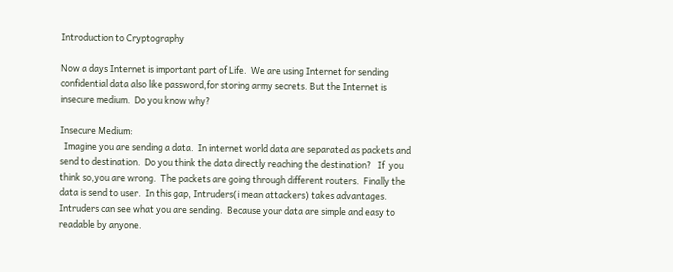Introduction to Cryptography

Now a days Internet is important part of Life.  We are using Internet for sending confidential data also like password,for storing army secrets. But the Internet is insecure medium.  Do you know why?

Insecure Medium:
  Imagine you are sending a data.  In internet world data are separated as packets and send to destination.  Do you think the data directly reaching the destination?   If  you think so,you are wrong.  The packets are going through different routers.  Finally the data is send to user.  In this gap, Intruders(i mean attackers) takes advantages.  Intruders can see what you are sending.  Because your data are simple and easy to readable by anyone.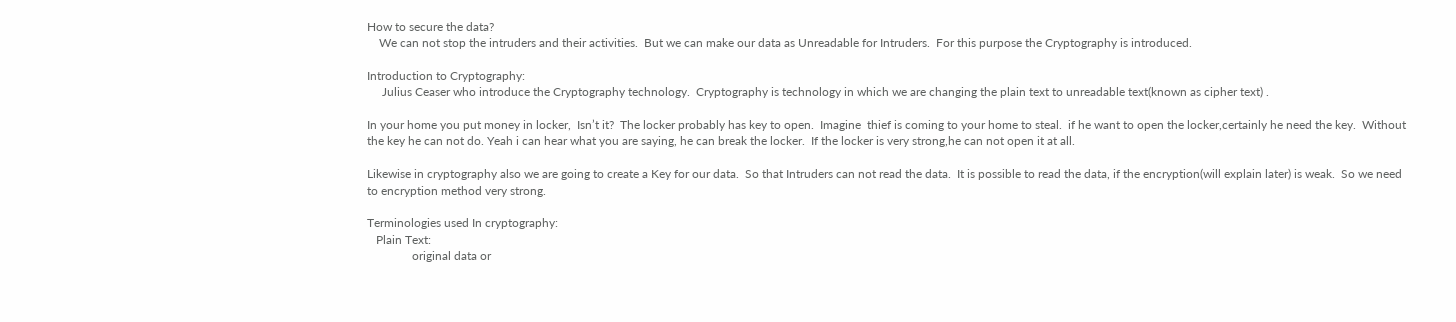How to secure the data?
    We can not stop the intruders and their activities.  But we can make our data as Unreadable for Intruders.  For this purpose the Cryptography is introduced.

Introduction to Cryptography:
     Julius Ceaser who introduce the Cryptography technology.  Cryptography is technology in which we are changing the plain text to unreadable text(known as cipher text) .

In your home you put money in locker,  Isn’t it?  The locker probably has key to open.  Imagine  thief is coming to your home to steal.  if he want to open the locker,certainly he need the key.  Without the key he can not do. Yeah i can hear what you are saying, he can break the locker.  If the locker is very strong,he can not open it at all.

Likewise in cryptography also we are going to create a Key for our data.  So that Intruders can not read the data.  It is possible to read the data, if the encryption(will explain later) is weak.  So we need to encryption method very strong.

Terminologies used In cryptography:
   Plain Text:
               original data or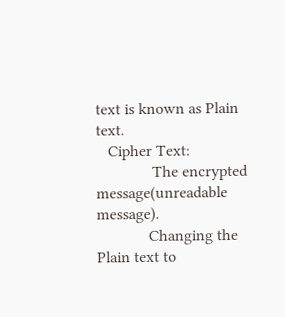text is known as Plain text.
   Cipher Text:
              The encrypted message(unreadable message).
             Changing the Plain text to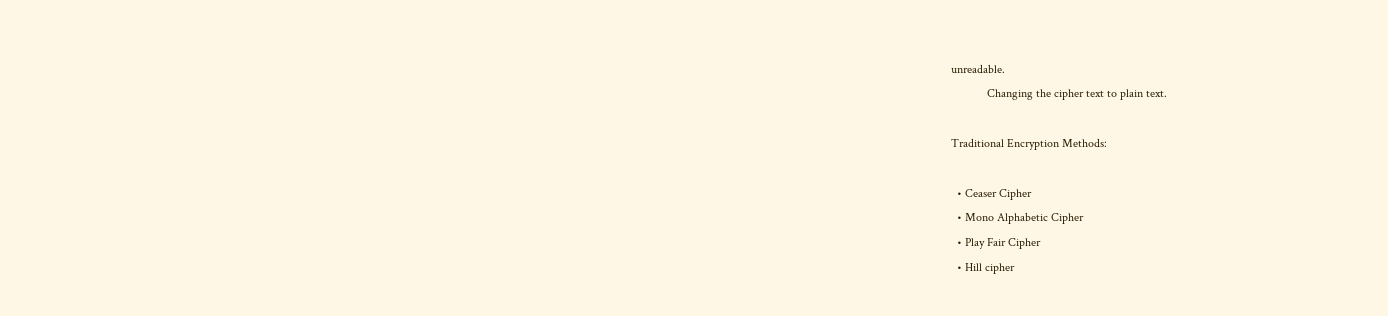unreadable.
            Changing the cipher text to plain text.

Traditional Encryption Methods:

  • Ceaser Cipher
  • Mono Alphabetic Cipher
  • Play Fair Cipher
  • Hill cipher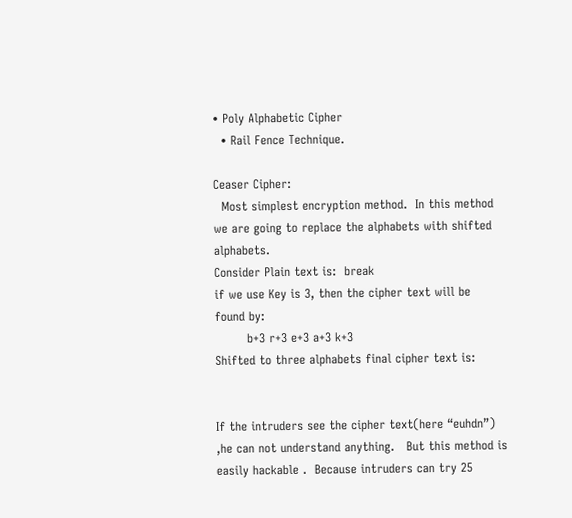• Poly Alphabetic Cipher
  • Rail Fence Technique.

Ceaser Cipher:
  Most simplest encryption method.  In this method we are going to replace the alphabets with shifted alphabets.
Consider Plain text is:  break
if we use Key is 3, then the cipher text will be  found by:
        b+3 r+3 e+3 a+3 k+3
Shifted to three alphabets final cipher text is:


If the intruders see the cipher text(here “euhdn”) ,he can not understand anything.   But this method is easily hackable .  Because intruders can try 25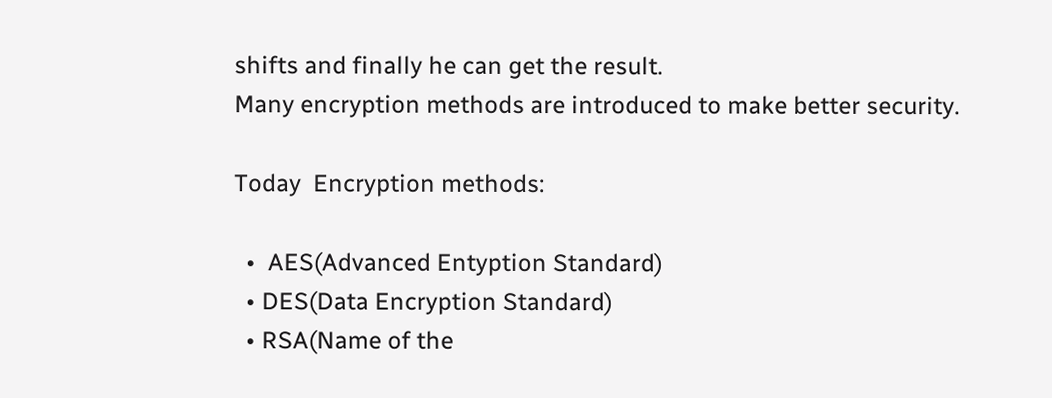shifts and finally he can get the result.
Many encryption methods are introduced to make better security.

Today  Encryption methods:

  •  AES(Advanced Entyption Standard)
  • DES(Data Encryption Standard)
  • RSA(Name of the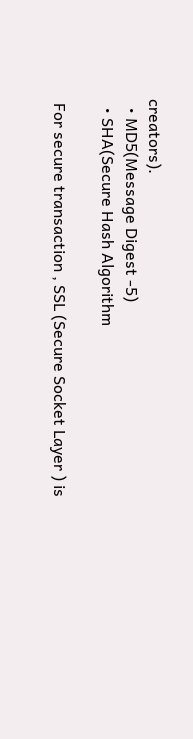creators).
  • MD5(Message Digest -5)
  • SHA(Secure Hash Algorithm

 For secure transaction , SSL (Secure Socket Layer ) is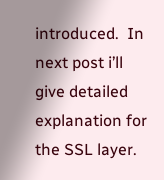introduced.  In next post i’ll give detailed explanation for the SSL layer.